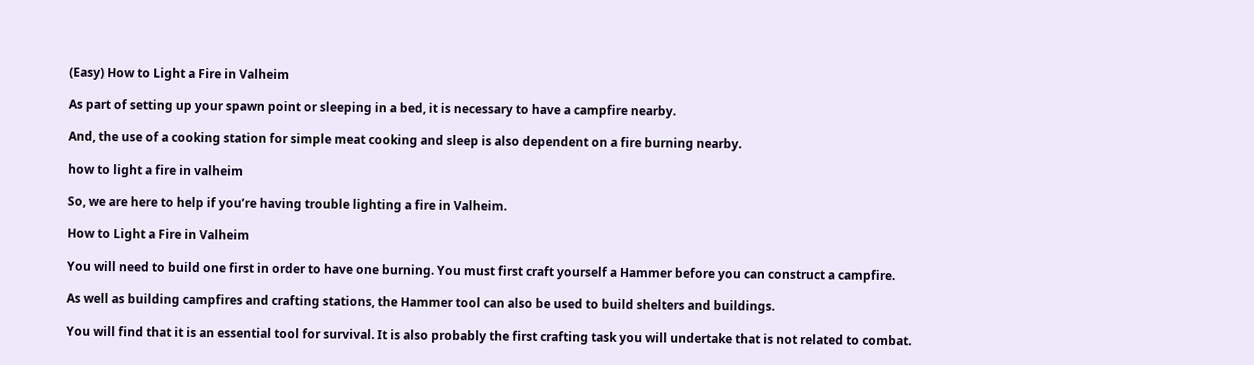(Easy) How to Light a Fire in Valheim

As part of setting up your spawn point or sleeping in a bed, it is necessary to have a campfire nearby.

And, the use of a cooking station for simple meat cooking and sleep is also dependent on a fire burning nearby.

how to light a fire in valheim

So, we are here to help if you’re having trouble lighting a fire in Valheim.

How to Light a Fire in Valheim

You will need to build one first in order to have one burning. You must first craft yourself a Hammer before you can construct a campfire.

As well as building campfires and crafting stations, the Hammer tool can also be used to build shelters and buildings.

You will find that it is an essential tool for survival. It is also probably the first crafting task you will undertake that is not related to combat.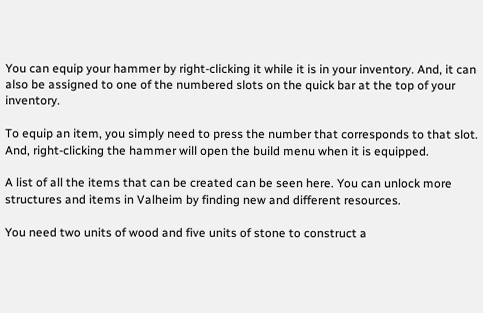You can equip your hammer by right-clicking it while it is in your inventory. And, it can also be assigned to one of the numbered slots on the quick bar at the top of your inventory.

To equip an item, you simply need to press the number that corresponds to that slot. And, right-clicking the hammer will open the build menu when it is equipped.

A list of all the items that can be created can be seen here. You can unlock more structures and items in Valheim by finding new and different resources.

You need two units of wood and five units of stone to construct a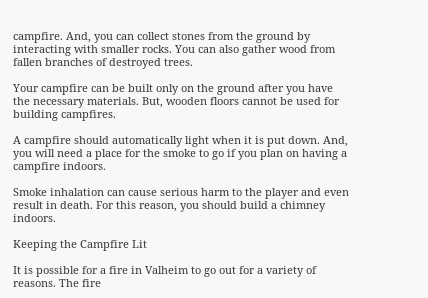campfire. And, you can collect stones from the ground by interacting with smaller rocks. You can also gather wood from fallen branches of destroyed trees.

Your campfire can be built only on the ground after you have the necessary materials. But, wooden floors cannot be used for building campfires.

A campfire should automatically light when it is put down. And, you will need a place for the smoke to go if you plan on having a campfire indoors.

Smoke inhalation can cause serious harm to the player and even result in death. For this reason, you should build a chimney indoors.

Keeping the Campfire Lit

It is possible for a fire in Valheim to go out for a variety of reasons. The fire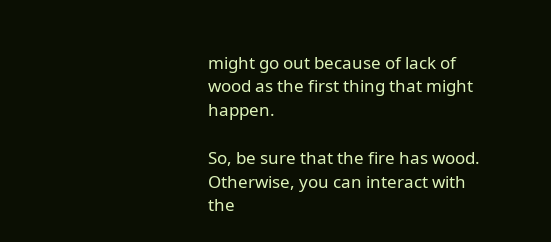might go out because of lack of wood as the first thing that might happen.

So, be sure that the fire has wood. Otherwise, you can interact with the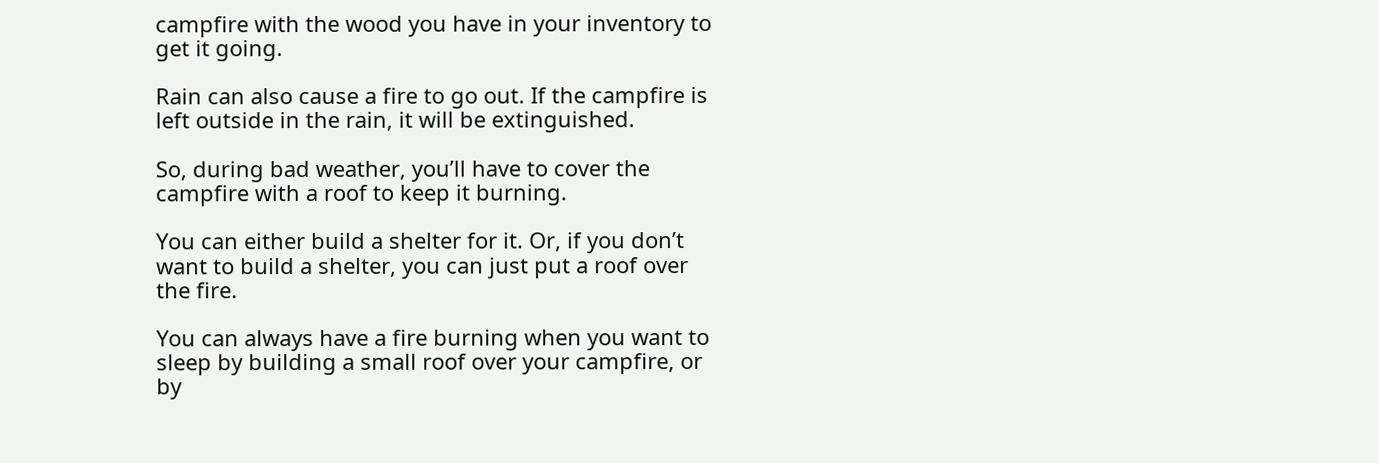campfire with the wood you have in your inventory to get it going.

Rain can also cause a fire to go out. If the campfire is left outside in the rain, it will be extinguished.

So, during bad weather, you’ll have to cover the campfire with a roof to keep it burning.

You can either build a shelter for it. Or, if you don’t want to build a shelter, you can just put a roof over the fire.

You can always have a fire burning when you want to sleep by building a small roof over your campfire, or by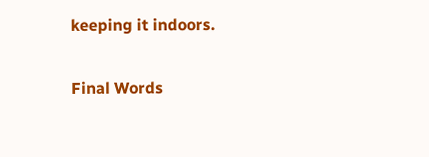keeping it indoors.

Final Words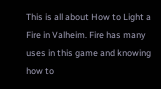This is all about How to Light a Fire in Valheim. Fire has many uses in this game and knowing how to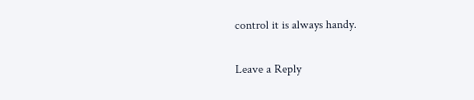control it is always handy.

Leave a Reply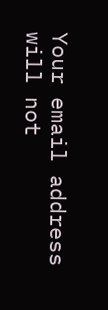Your email address will not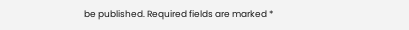be published. Required fields are marked *